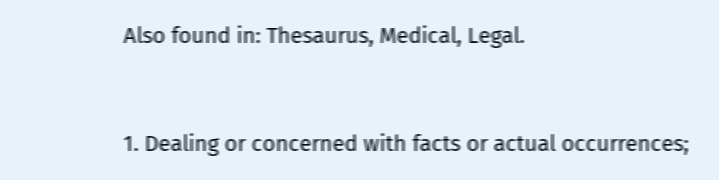Also found in: Thesaurus, Medical, Legal.


1. Dealing or concerned with facts or actual occurrences;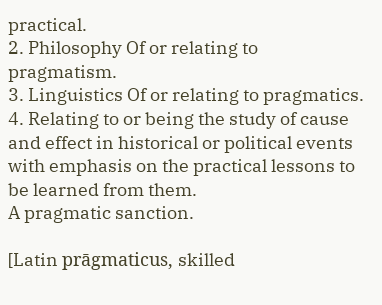practical.
2. Philosophy Of or relating to pragmatism.
3. Linguistics Of or relating to pragmatics.
4. Relating to or being the study of cause and effect in historical or political events with emphasis on the practical lessons to be learned from them.
A pragmatic sanction.

[Latin prāgmaticus, skilled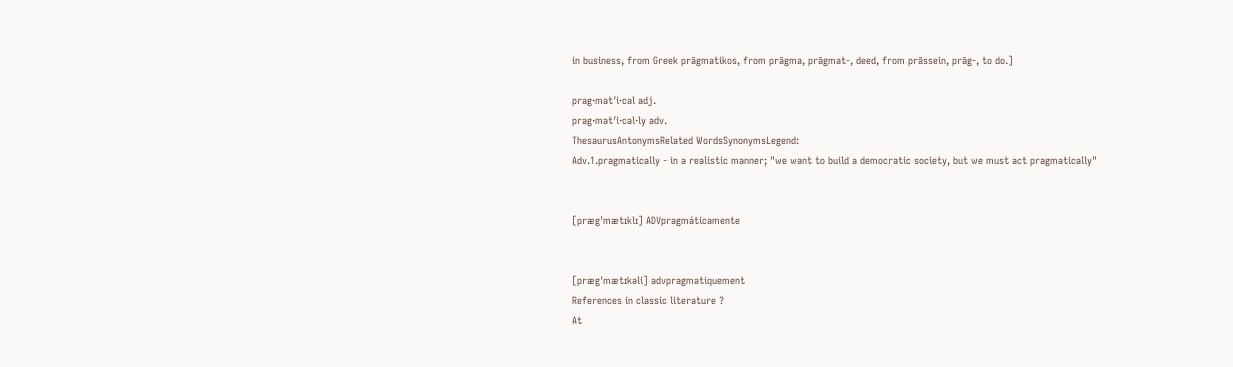in business, from Greek prāgmatikos, from prāgma, prāgmat-, deed, from prāssein, prāg-, to do.]

prag·mat′i·cal adj.
prag·mat′i·cal·ly adv.
ThesaurusAntonymsRelated WordsSynonymsLegend:
Adv.1.pragmatically - in a realistic manner; "we want to build a democratic society, but we must act pragmatically"


[prægˈmætɪklɪ] ADVpragmáticamente


[prægˈmætɪkəli] advpragmatiquement
References in classic literature ?
At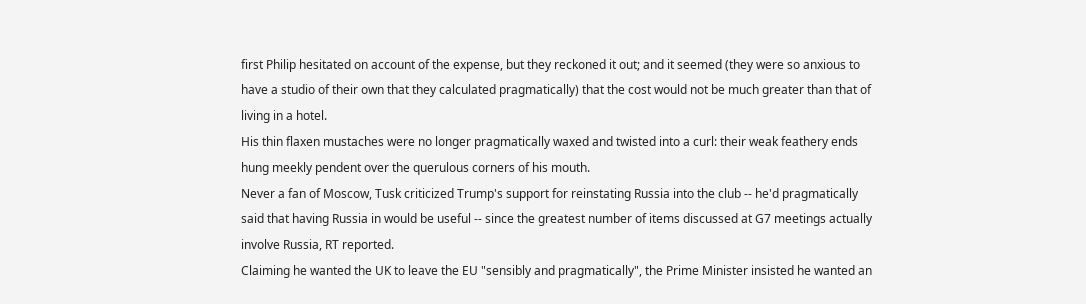first Philip hesitated on account of the expense, but they reckoned it out; and it seemed (they were so anxious to have a studio of their own that they calculated pragmatically) that the cost would not be much greater than that of living in a hotel.
His thin flaxen mustaches were no longer pragmatically waxed and twisted into a curl: their weak feathery ends hung meekly pendent over the querulous corners of his mouth.
Never a fan of Moscow, Tusk criticized Trump's support for reinstating Russia into the club -- he'd pragmatically said that having Russia in would be useful -- since the greatest number of items discussed at G7 meetings actually involve Russia, RT reported.
Claiming he wanted the UK to leave the EU "sensibly and pragmatically", the Prime Minister insisted he wanted an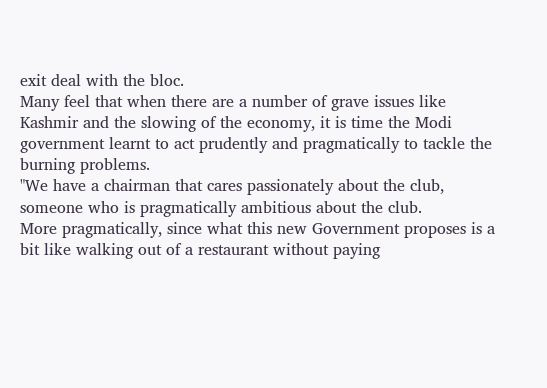exit deal with the bloc.
Many feel that when there are a number of grave issues like Kashmir and the slowing of the economy, it is time the Modi government learnt to act prudently and pragmatically to tackle the burning problems.
"We have a chairman that cares passionately about the club, someone who is pragmatically ambitious about the club.
More pragmatically, since what this new Government proposes is a bit like walking out of a restaurant without paying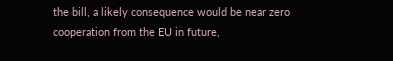the bill, a likely consequence would be near zero cooperation from the EU in future,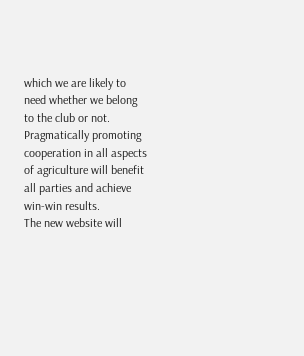which we are likely to need whether we belong to the club or not.
Pragmatically promoting cooperation in all aspects of agriculture will benefit all parties and achieve win-win results.
The new website will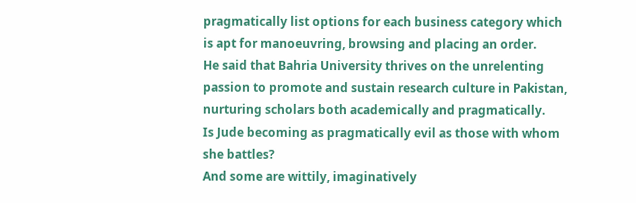pragmatically list options for each business category which is apt for manoeuvring, browsing and placing an order.
He said that Bahria University thrives on the unrelenting passion to promote and sustain research culture in Pakistan, nurturing scholars both academically and pragmatically.
Is Jude becoming as pragmatically evil as those with whom she battles?
And some are wittily, imaginatively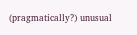(pragmatically?) unusual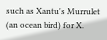such as Xantu's Murrulet (an ocean bird) for X.